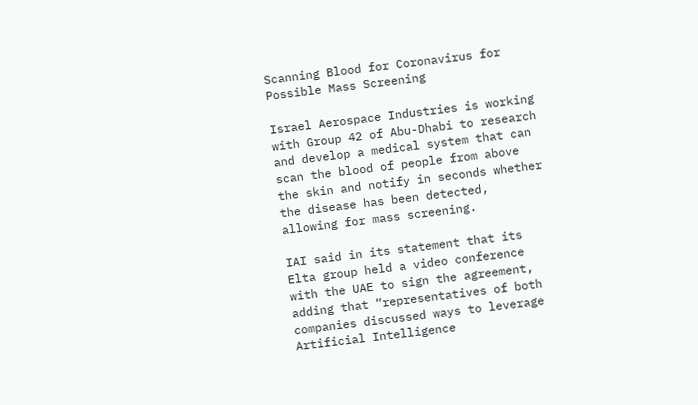Scanning Blood for Coronavirus for Possible Mass Screening

Israel Aerospace Industries is working with Group 42 of Abu-Dhabi to research and develop a medical system that can scan the blood of people from above the skin and notify in seconds whether the disease has been detected, allowing for mass screening.

IAI said in its statement that its Elta group held a video conference with the UAE to sign the agreement, adding that “representatives of both companies discussed ways to leverage Artificial Intelligence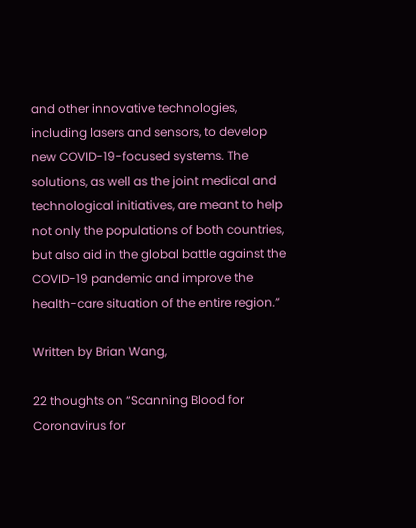and other innovative technologies, including lasers and sensors, to develop new COVID-19-focused systems. The solutions, as well as the joint medical and technological initiatives, are meant to help not only the populations of both countries, but also aid in the global battle against the COVID-19 pandemic and improve the health-care situation of the entire region.”

Written by Brian Wang,

22 thoughts on “Scanning Blood for Coronavirus for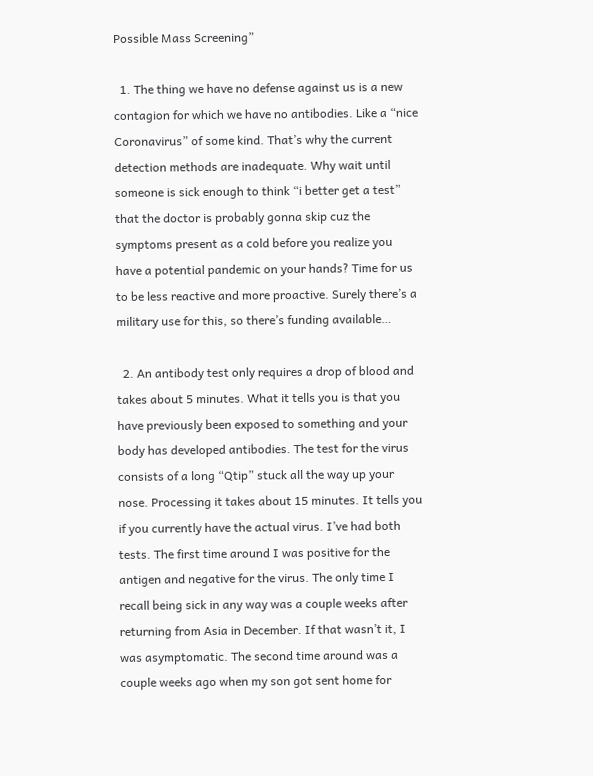Possible Mass Screening”

  1. The thing we have no defense against us is a new contagion for which we have no antibodies. Like a “nice Coronavirus” of some kind. That’s why the current detection methods are inadequate. Why wait until someone is sick enough to think “i better get a test” that the doctor is probably gonna skip cuz the symptoms present as a cold before you realize you have a potential pandemic on your hands? Time for us to be less reactive and more proactive. Surely there’s a military use for this, so there’s funding available…

  2. An antibody test only requires a drop of blood and takes about 5 minutes. What it tells you is that you have previously been exposed to something and your body has developed antibodies. The test for the virus consists of a long “Qtip” stuck all the way up your nose. Processing it takes about 15 minutes. It tells you if you currently have the actual virus. I’ve had both tests. The first time around I was positive for the antigen and negative for the virus. The only time I recall being sick in any way was a couple weeks after returning from Asia in December. If that wasn’t it, I was asymptomatic. The second time around was a couple weeks ago when my son got sent home for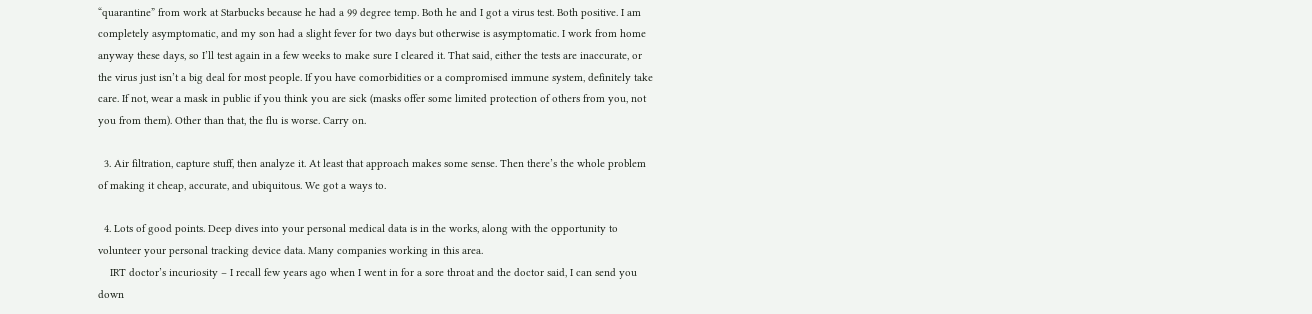“quarantine” from work at Starbucks because he had a 99 degree temp. Both he and I got a virus test. Both positive. I am completely asymptomatic, and my son had a slight fever for two days but otherwise is asymptomatic. I work from home anyway these days, so I’ll test again in a few weeks to make sure I cleared it. That said, either the tests are inaccurate, or the virus just isn’t a big deal for most people. If you have comorbidities or a compromised immune system, definitely take care. If not, wear a mask in public if you think you are sick (masks offer some limited protection of others from you, not you from them). Other than that, the flu is worse. Carry on.

  3. Air filtration, capture stuff, then analyze it. At least that approach makes some sense. Then there’s the whole problem of making it cheap, accurate, and ubiquitous. We got a ways to.

  4. Lots of good points. Deep dives into your personal medical data is in the works, along with the opportunity to volunteer your personal tracking device data. Many companies working in this area.
    IRT doctor’s incuriosity – I recall few years ago when I went in for a sore throat and the doctor said, I can send you down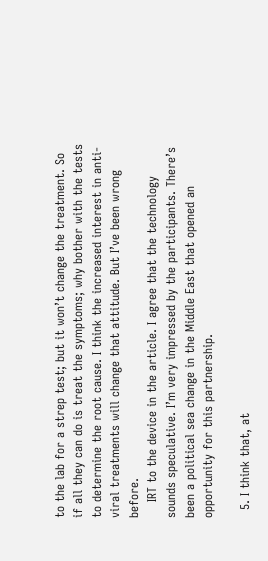to the lab for a strep test; but it won’t change the treatment. So if all they can do is treat the symptoms; why bother with the tests to determine the root cause. I think the increased interest in anti-viral treatments will change that attitude. But I’ve been wrong before.
    IRT to the device in the article. I agree that the technology sounds speculative. I’m very impressed by the participants. There’s been a political sea change in the Middle East that opened an opportunity for this partnership.

  5. I think that, at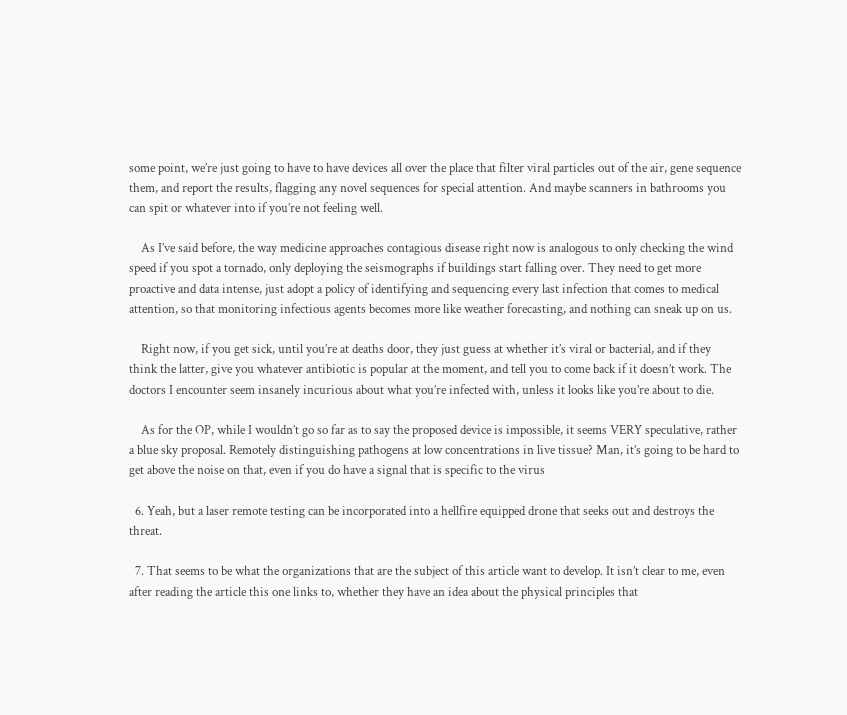some point, we’re just going to have to have devices all over the place that filter viral particles out of the air, gene sequence them, and report the results, flagging any novel sequences for special attention. And maybe scanners in bathrooms you can spit or whatever into if you’re not feeling well.

    As I’ve said before, the way medicine approaches contagious disease right now is analogous to only checking the wind speed if you spot a tornado, only deploying the seismographs if buildings start falling over. They need to get more proactive and data intense, just adopt a policy of identifying and sequencing every last infection that comes to medical attention, so that monitoring infectious agents becomes more like weather forecasting, and nothing can sneak up on us.

    Right now, if you get sick, until you’re at deaths door, they just guess at whether it’s viral or bacterial, and if they think the latter, give you whatever antibiotic is popular at the moment, and tell you to come back if it doesn’t work. The doctors I encounter seem insanely incurious about what you’re infected with, unless it looks like you’re about to die.

    As for the OP, while I wouldn’t go so far as to say the proposed device is impossible, it seems VERY speculative, rather a blue sky proposal. Remotely distinguishing pathogens at low concentrations in live tissue? Man, it’s going to be hard to get above the noise on that, even if you do have a signal that is specific to the virus

  6. Yeah, but a laser remote testing can be incorporated into a hellfire equipped drone that seeks out and destroys the threat.

  7. That seems to be what the organizations that are the subject of this article want to develop. It isn’t clear to me, even after reading the article this one links to, whether they have an idea about the physical principles that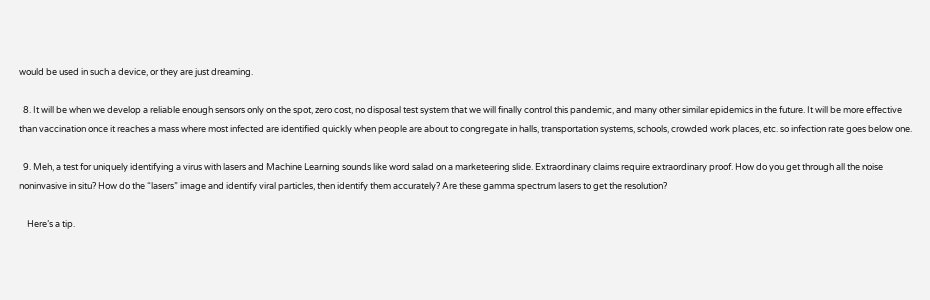would be used in such a device, or they are just dreaming.

  8. It will be when we develop a reliable enough sensors only on the spot, zero cost, no disposal test system that we will finally control this pandemic, and many other similar epidemics in the future. It will be more effective than vaccination once it reaches a mass where most infected are identified quickly when people are about to congregate in halls, transportation systems, schools, crowded work places, etc. so infection rate goes below one.

  9. Meh, a test for uniquely identifying a virus with lasers and Machine Learning sounds like word salad on a marketeering slide. Extraordinary claims require extraordinary proof. How do you get through all the noise noninvasive in situ? How do the “lasers” image and identify viral particles, then identify them accurately? Are these gamma spectrum lasers to get the resolution?

    Here’s a tip.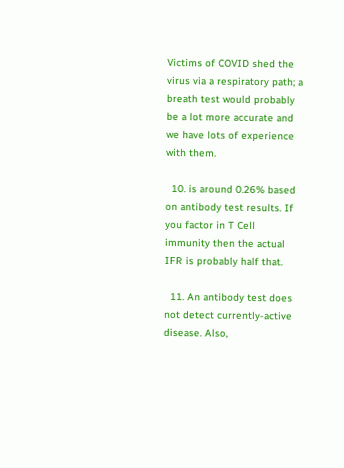Victims of COVID shed the virus via a respiratory path; a breath test would probably be a lot more accurate and we have lots of experience with them.

  10. is around 0.26% based on antibody test results. If you factor in T Cell immunity then the actual IFR is probably half that.

  11. An antibody test does not detect currently-active disease. Also,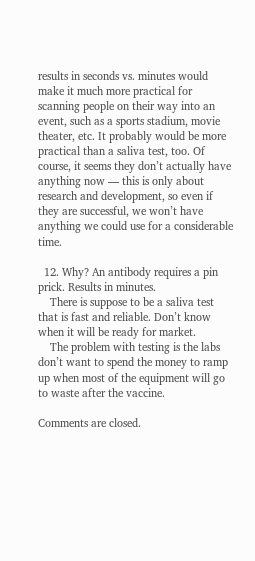results in seconds vs. minutes would make it much more practical for scanning people on their way into an event, such as a sports stadium, movie theater, etc. It probably would be more practical than a saliva test, too. Of course, it seems they don’t actually have anything now — this is only about research and development, so even if they are successful, we won’t have anything we could use for a considerable time.

  12. Why? An antibody requires a pin prick. Results in minutes.
    There is suppose to be a saliva test that is fast and reliable. Don’t know when it will be ready for market.
    The problem with testing is the labs don’t want to spend the money to ramp up when most of the equipment will go to waste after the vaccine.

Comments are closed.